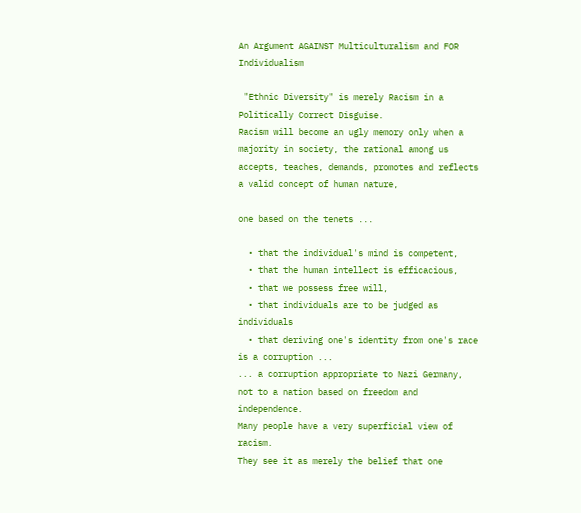An Argument AGAINST Multiculturalism and FOR Individualism

 "Ethnic Diversity" is merely Racism in a Politically Correct Disguise.
Racism will become an ugly memory only when a majority in society, the rational among us
accepts, teaches, demands, promotes and reflects a valid concept of human nature,

one based on the tenets ...

  • that the individual's mind is competent,
  • that the human intellect is efficacious,
  • that we possess free will,
  • that individuals are to be judged as individuals
  • that deriving one's identity from one's race is a corruption ...
... a corruption appropriate to Nazi Germany,
not to a nation based on freedom and independence.
Many people have a very superficial view of racism.
They see it as merely the belief that one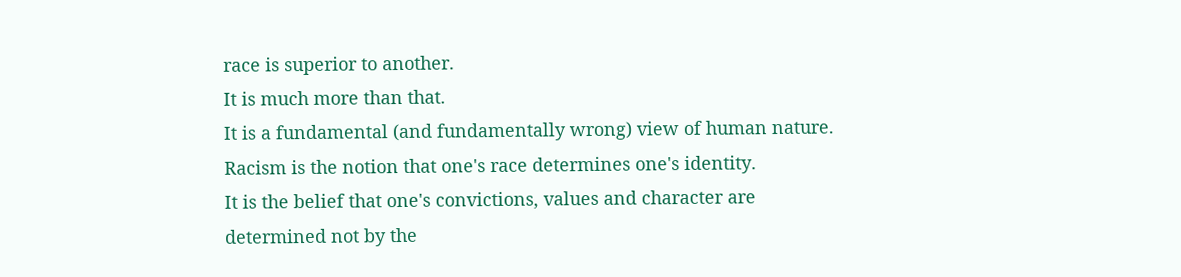race is superior to another.
It is much more than that.
It is a fundamental (and fundamentally wrong) view of human nature.
Racism is the notion that one's race determines one's identity.
It is the belief that one's convictions, values and character are determined not by the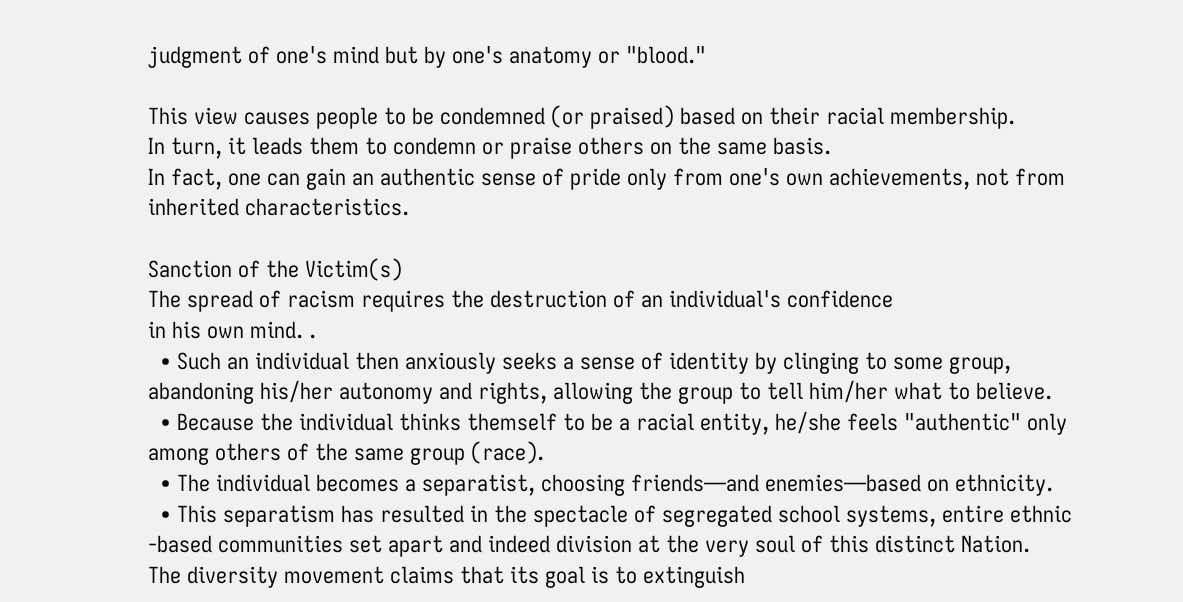judgment of one's mind but by one's anatomy or "blood."

This view causes people to be condemned (or praised) based on their racial membership.
In turn, it leads them to condemn or praise others on the same basis.
In fact, one can gain an authentic sense of pride only from one's own achievements, not from inherited characteristics.

Sanction of the Victim(s)
The spread of racism requires the destruction of an individual's confidence
in his own mind. .
  • Such an individual then anxiously seeks a sense of identity by clinging to some group, abandoning his/her autonomy and rights, allowing the group to tell him/her what to believe.
  • Because the individual thinks themself to be a racial entity, he/she feels "authentic" only among others of the same group (race).
  • The individual becomes a separatist, choosing friends—and enemies—based on ethnicity.
  • This separatism has resulted in the spectacle of segregated school systems, entire ethnic -based communities set apart and indeed division at the very soul of this distinct Nation.
The diversity movement claims that its goal is to extinguish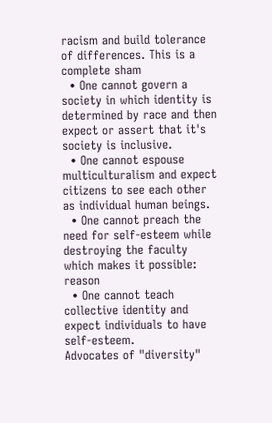racism and build tolerance of differences. This is a complete sham
  • One cannot govern a society in which identity is determined by race and then expect or assert that it's society is inclusive.
  • One cannot espouse multiculturalism and expect citizens to see each other as individual human beings.
  • One cannot preach the need for self-esteem while destroying the faculty which makes it possible: reason
  • One cannot teach collective identity and expect individuals to have self-esteem.
Advocates of "diversity"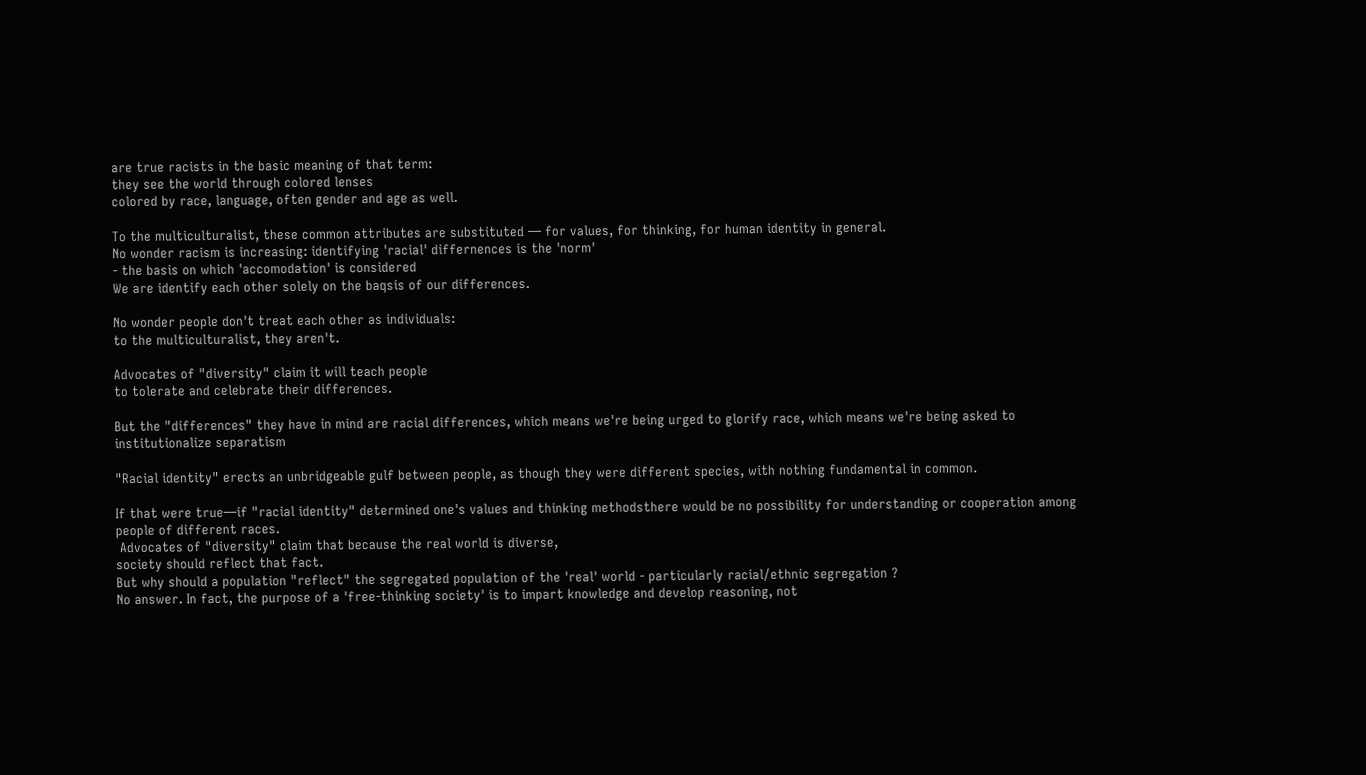are true racists in the basic meaning of that term:
they see the world through colored lenses
colored by race, language, often gender and age as well.

To the multiculturalist, these common attributes are substituted — for values, for thinking, for human identity in general.
No wonder racism is increasing: identifying 'racial' differnences is the 'norm'
- the basis on which 'accomodation' is considered
We are identify each other solely on the baqsis of our differences.

No wonder people don't treat each other as individuals:
to the multiculturalist, they aren't.

Advocates of "diversity" claim it will teach people
to tolerate and celebrate their differences.

But the "differences" they have in mind are racial differences, which means we're being urged to glorify race, which means we're being asked to institutionalize separatism

"Racial identity" erects an unbridgeable gulf between people, as though they were different species, with nothing fundamental in common.

If that were true—if "racial identity" determined one's values and thinking methodsthere would be no possibility for understanding or cooperation among people of different races.
 Advocates of "diversity" claim that because the real world is diverse,
society should reflect that fact.
But why should a population "reflect" the segregated population of the 'real' world - particularly racial/ethnic segregation ?
No answer. In fact, the purpose of a 'free-thinking society' is to impart knowledge and develop reasoning, not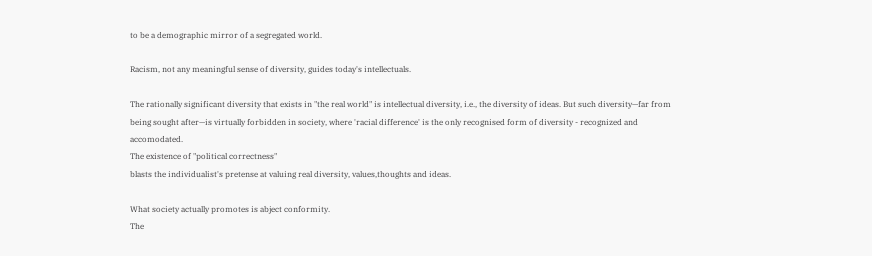to be a demographic mirror of a segregated world.

Racism, not any meaningful sense of diversity, guides today's intellectuals.

The rationally significant diversity that exists in "the real world" is intellectual diversity, i.e., the diversity of ideas. But such diversity—far from being sought after—is virtually forbidden in society, where 'racial difference' is the only recognised form of diversity - recognized and accomodated.
The existence of "political correctness"
blasts the individualist's pretense at valuing real diversity, values,thoughts and ideas.

What society actually promotes is abject conformity.
The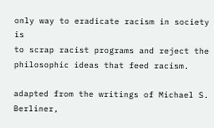only way to eradicate racism in society is
to scrap racist programs and reject the philosophic ideas that feed racism.

adapted from the writings of Michael S. Berliner,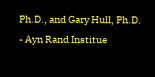Ph.D., and Gary Hull, Ph.D. - Ayn Rand Institue